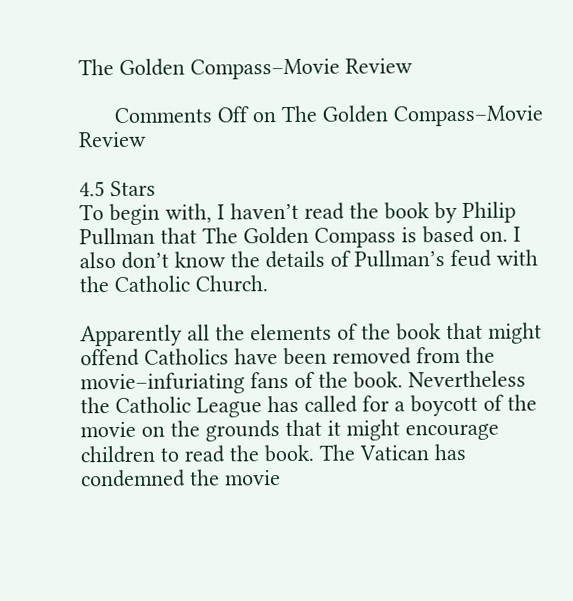The Golden Compass–Movie Review

      Comments Off on The Golden Compass–Movie Review

4.5 Stars
To begin with, I haven’t read the book by Philip Pullman that The Golden Compass is based on. I also don’t know the details of Pullman’s feud with the Catholic Church.

Apparently all the elements of the book that might offend Catholics have been removed from the movie–infuriating fans of the book. Nevertheless the Catholic League has called for a boycott of the movie on the grounds that it might encourage children to read the book. The Vatican has condemned the movie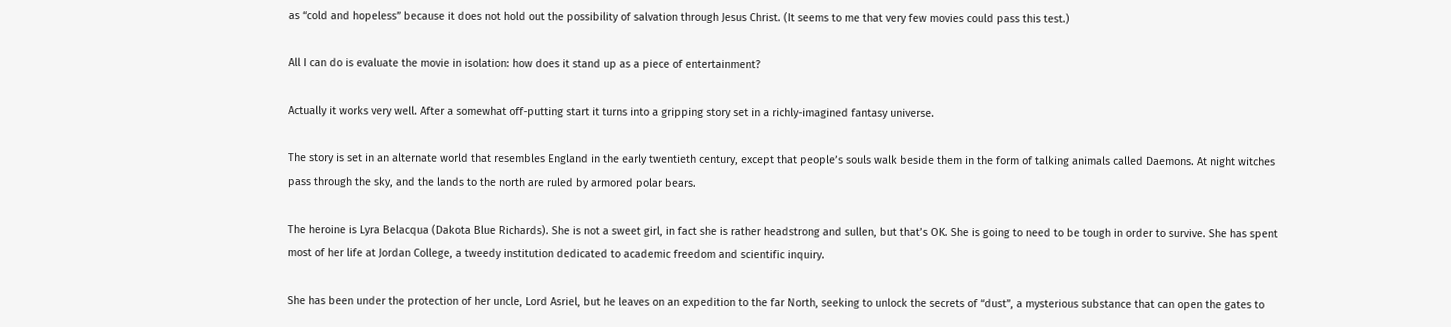as “cold and hopeless” because it does not hold out the possibility of salvation through Jesus Christ. (It seems to me that very few movies could pass this test.)

All I can do is evaluate the movie in isolation: how does it stand up as a piece of entertainment?

Actually it works very well. After a somewhat off-putting start it turns into a gripping story set in a richly-imagined fantasy universe.

The story is set in an alternate world that resembles England in the early twentieth century, except that people’s souls walk beside them in the form of talking animals called Daemons. At night witches pass through the sky, and the lands to the north are ruled by armored polar bears.

The heroine is Lyra Belacqua (Dakota Blue Richards). She is not a sweet girl, in fact she is rather headstrong and sullen, but that’s OK. She is going to need to be tough in order to survive. She has spent most of her life at Jordan College, a tweedy institution dedicated to academic freedom and scientific inquiry.

She has been under the protection of her uncle, Lord Asriel, but he leaves on an expedition to the far North, seeking to unlock the secrets of “dust”, a mysterious substance that can open the gates to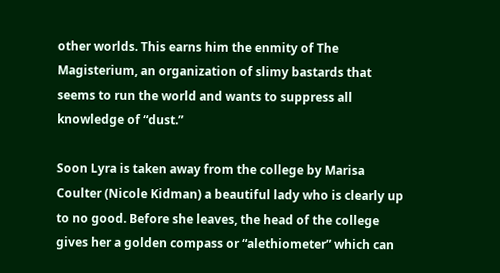other worlds. This earns him the enmity of The Magisterium, an organization of slimy bastards that seems to run the world and wants to suppress all knowledge of “dust.”

Soon Lyra is taken away from the college by Marisa Coulter (Nicole Kidman) a beautiful lady who is clearly up to no good. Before she leaves, the head of the college gives her a golden compass or “alethiometer” which can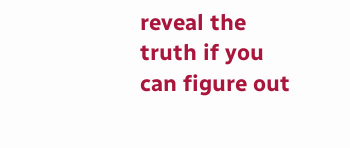reveal the truth if you can figure out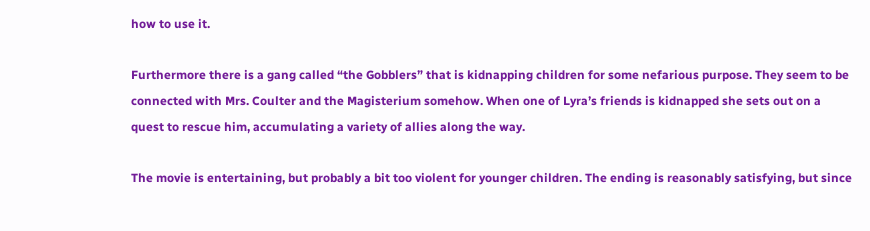how to use it.

Furthermore there is a gang called “the Gobblers” that is kidnapping children for some nefarious purpose. They seem to be connected with Mrs. Coulter and the Magisterium somehow. When one of Lyra’s friends is kidnapped she sets out on a quest to rescue him, accumulating a variety of allies along the way.

The movie is entertaining, but probably a bit too violent for younger children. The ending is reasonably satisfying, but since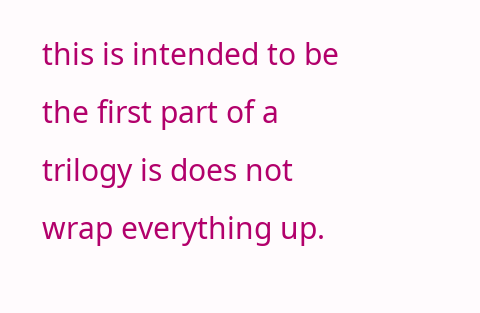this is intended to be the first part of a trilogy is does not wrap everything up.